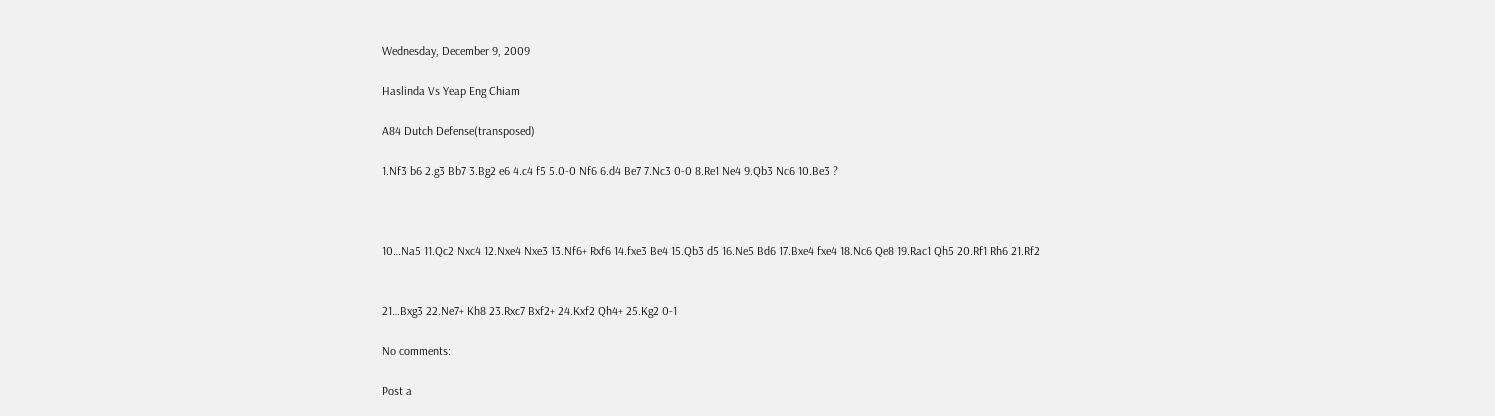Wednesday, December 9, 2009

Haslinda Vs Yeap Eng Chiam

A84 Dutch Defense(transposed)

1.Nf3 b6 2.g3 Bb7 3.Bg2 e6 4.c4 f5 5.0-0 Nf6 6.d4 Be7 7.Nc3 0-0 8.Re1 Ne4 9.Qb3 Nc6 10.Be3 ?



10…Na5 11.Qc2 Nxc4 12.Nxe4 Nxe3 13.Nf6+ Rxf6 14.fxe3 Be4 15.Qb3 d5 16.Ne5 Bd6 17.Bxe4 fxe4 18.Nc6 Qe8 19.Rac1 Qh5 20.Rf1 Rh6 21.Rf2


21…Bxg3 22.Ne7+ Kh8 23.Rxc7 Bxf2+ 24.Kxf2 Qh4+ 25.Kg2 0-1

No comments:

Post a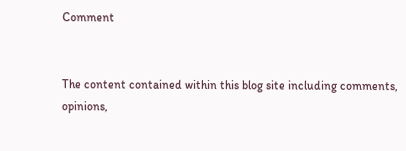Comment


The content contained within this blog site including comments, opinions,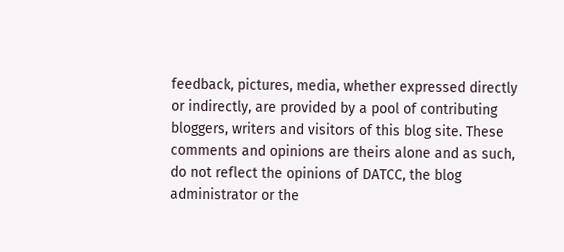feedback, pictures, media, whether expressed directly or indirectly, are provided by a pool of contributing bloggers, writers and visitors of this blog site. These comments and opinions are theirs alone and as such, do not reflect the opinions of DATCC, the blog administrator or the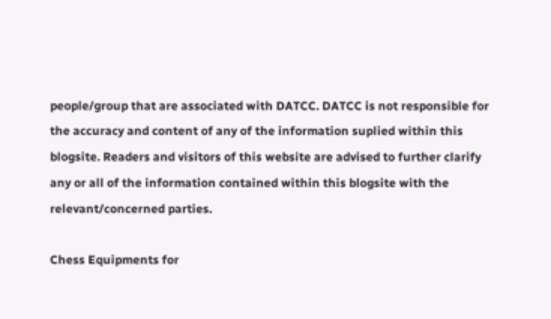people/group that are associated with DATCC. DATCC is not responsible for the accuracy and content of any of the information suplied within this blogsite. Readers and visitors of this website are advised to further clarify any or all of the information contained within this blogsite with the relevant/concerned parties.

Chess Equipments for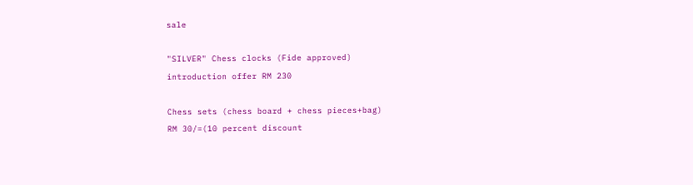sale

"SILVER" Chess clocks (Fide approved)
introduction offer RM 230

Chess sets (chess board + chess pieces+bag)
RM 30/=(10 percent discount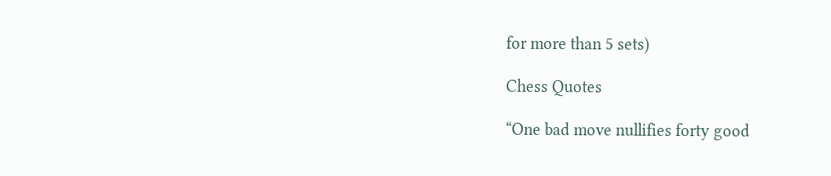for more than 5 sets)

Chess Quotes

“One bad move nullifies forty good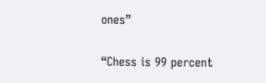ones”

“Chess is 99 percent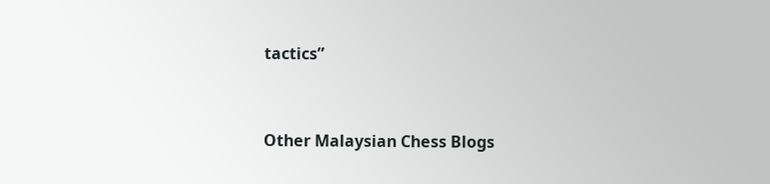tactics”


Other Malaysian Chess Blogs